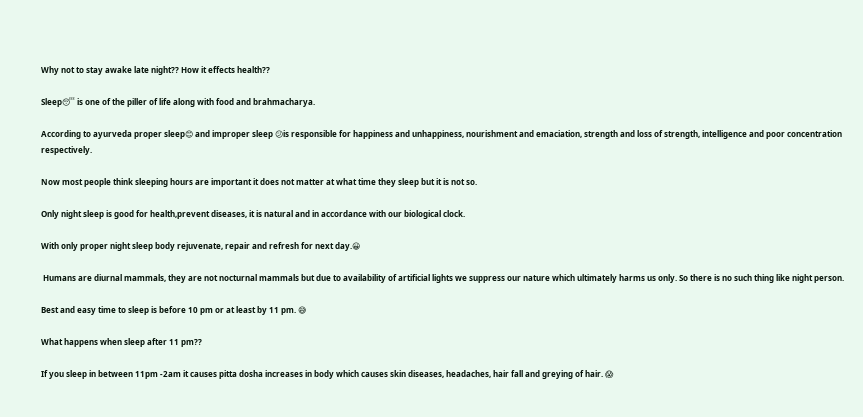Why not to stay awake late night?? How it effects health??

Sleep😴 is one of the piller of life along with food and brahmacharya.

According to ayurveda proper sleep😊 and improper sleep 😕is responsible for happiness and unhappiness, nourishment and emaciation, strength and loss of strength, intelligence and poor concentration respectively.

Now most people think sleeping hours are important it does not matter at what time they sleep but it is not so.

Only night sleep is good for health,prevent diseases, it is natural and in accordance with our biological clock.

With only proper night sleep body rejuvenate, repair and refresh for next day.😀

 Humans are diurnal mammals, they are not nocturnal mammals but due to availability of artificial lights we suppress our nature which ultimately harms us only. So there is no such thing like night person.

Best and easy time to sleep is before 10 pm or at least by 11 pm. 😅

What happens when sleep after 11 pm??

If you sleep in between 11pm -2am it causes pitta dosha increases in body which causes skin diseases, headaches, hair fall and greying of hair. 😱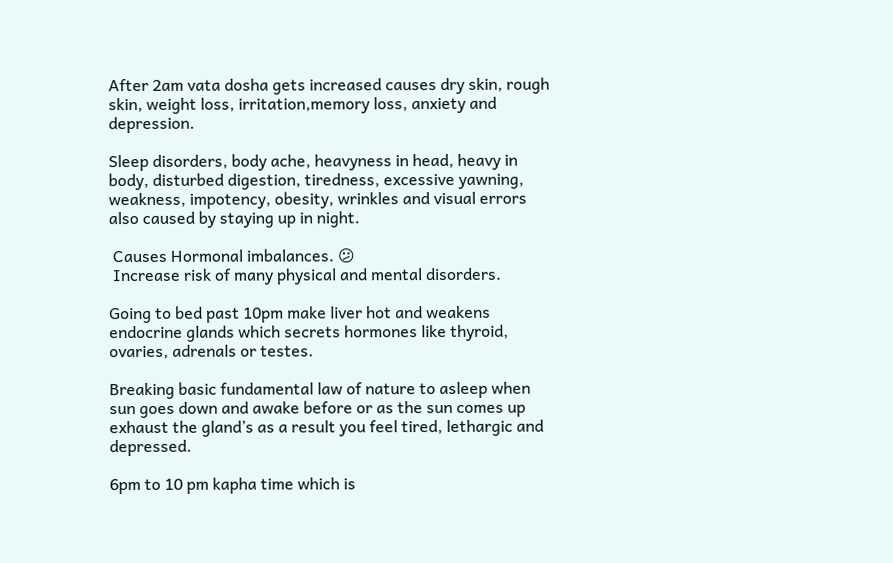After 2am vata dosha gets increased causes dry skin, rough skin, weight loss, irritation,memory loss, anxiety and depression.

Sleep disorders, body ache, heavyness in head, heavy in body, disturbed digestion, tiredness, excessive yawning, weakness, impotency, obesity, wrinkles and visual errors also caused by staying up in night.

 Causes Hormonal imbalances. 😕
 Increase risk of many physical and mental disorders.

Going to bed past 10pm make liver hot and weakens endocrine glands which secrets hormones like thyroid, ovaries, adrenals or testes.

Breaking basic fundamental law of nature to asleep when sun goes down and awake before or as the sun comes up exhaust the gland’s as a result you feel tired, lethargic and depressed.

6pm to 10 pm kapha time which is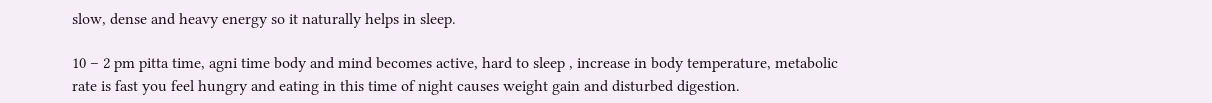slow, dense and heavy energy so it naturally helps in sleep.

10 – 2 pm pitta time, agni time body and mind becomes active, hard to sleep , increase in body temperature, metabolic rate is fast you feel hungry and eating in this time of night causes weight gain and disturbed digestion.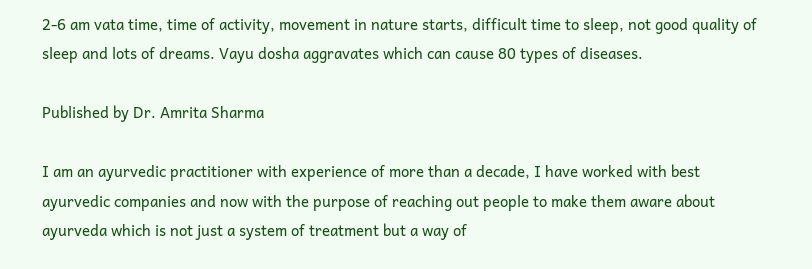2-6 am vata time, time of activity, movement in nature starts, difficult time to sleep, not good quality of sleep and lots of dreams. Vayu dosha aggravates which can cause 80 types of diseases.

Published by Dr. Amrita Sharma

I am an ayurvedic practitioner with experience of more than a decade, I have worked with best ayurvedic companies and now with the purpose of reaching out people to make them aware about ayurveda which is not just a system of treatment but a way of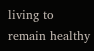living to remain healthy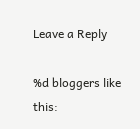Leave a Reply

%d bloggers like this: